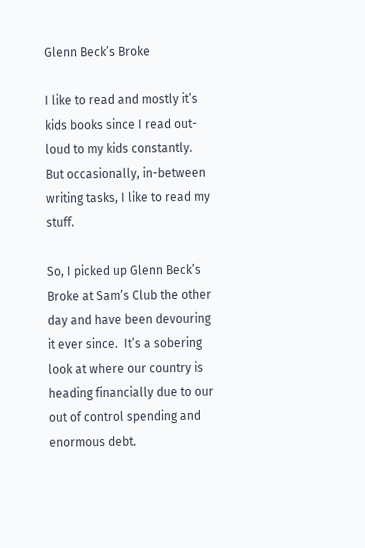Glenn Beck’s Broke

I like to read and mostly it’s kids books since I read out-loud to my kids constantly.  But occasionally, in-between writing tasks, I like to read my stuff.

So, I picked up Glenn Beck’s Broke at Sam’s Club the other day and have been devouring it ever since.  It’s a sobering look at where our country is heading financially due to our out of control spending and enormous debt.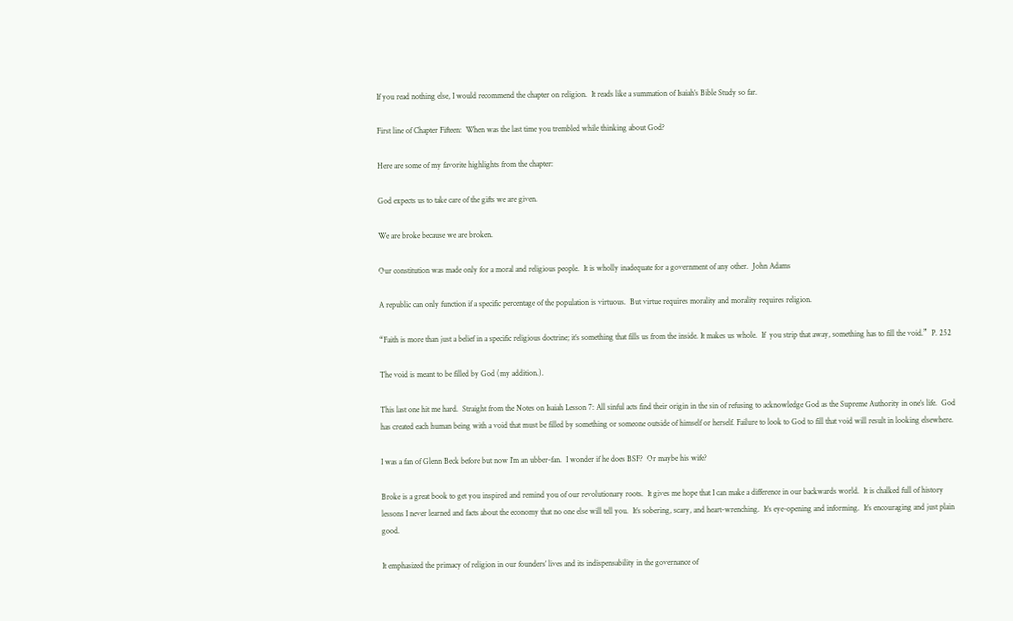If you read nothing else, I would recommend the chapter on religion.  It reads like a summation of Isaiah’s Bible Study so far.

First line of Chapter Fifteen:  When was the last time you trembled while thinking about God?

Here are some of my favorite highlights from the chapter:

God expects us to take care of the gifts we are given.

We are broke because we are broken.

Our constitution was made only for a moral and religious people.  It is wholly inadequate for a government of any other.  John Adams

A republic can only function if a specific percentage of the population is virtuous.  But virtue requires morality and morality requires religion.

“Faith is more than just a belief in a specific religious doctrine; it’s something that fills us from the inside. It makes us whole.  If  you strip that away, something has to fill the void.”  P. 252

The void is meant to be filled by God (my addition.).

This last one hit me hard.  Straight from the Notes on Isaiah Lesson 7: All sinful acts find their origin in the sin of refusing to acknowledge God as the Supreme Authority in one’s life.  God has created each human being with a void that must be filled by something or someone outside of himself or herself. Failure to look to God to fill that void will result in looking elsewhere.

I was a fan of Glenn Beck before but now I’m an ubber-fan.  I wonder if he does BSF?  Or maybe his wife?

Broke is a great book to get you inspired and remind you of our revolutionary roots.  It gives me hope that I can make a difference in our backwards world.  It is chalked full of history lessons I never learned and facts about the economy that no one else will tell you.  It’s sobering, scary, and heart-wrenching.  It’s eye-opening and informing.  It’s encouraging and just plain good.

It emphasized the primacy of religion in our founders’ lives and its indispensability in the governance of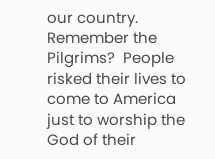our country.  Remember the Pilgrims?  People risked their lives to come to America just to worship the God of their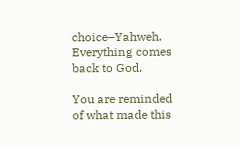choice–Yahweh.  Everything comes back to God.

You are reminded of what made this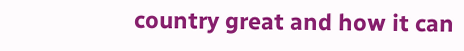country great and how it can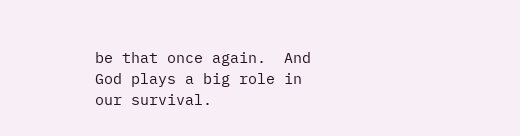be that once again.  And God plays a big role in our survival.